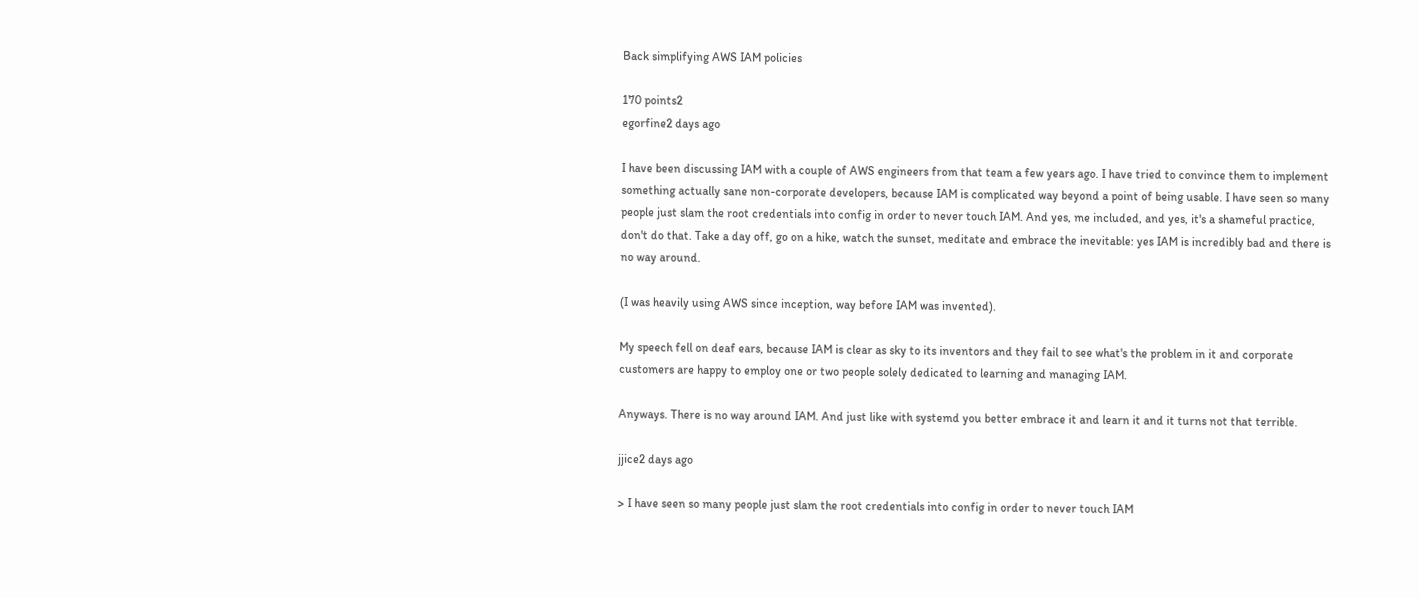Back simplifying AWS IAM policies

170 points2
egorfine2 days ago

I have been discussing IAM with a couple of AWS engineers from that team a few years ago. I have tried to convince them to implement something actually sane non-corporate developers, because IAM is complicated way beyond a point of being usable. I have seen so many people just slam the root credentials into config in order to never touch IAM. And yes, me included, and yes, it's a shameful practice, don't do that. Take a day off, go on a hike, watch the sunset, meditate and embrace the inevitable: yes IAM is incredibly bad and there is no way around.

(I was heavily using AWS since inception, way before IAM was invented).

My speech fell on deaf ears, because IAM is clear as sky to its inventors and they fail to see what's the problem in it and corporate customers are happy to employ one or two people solely dedicated to learning and managing IAM.

Anyways. There is no way around IAM. And just like with systemd you better embrace it and learn it and it turns not that terrible.

jjice2 days ago

> I have seen so many people just slam the root credentials into config in order to never touch IAM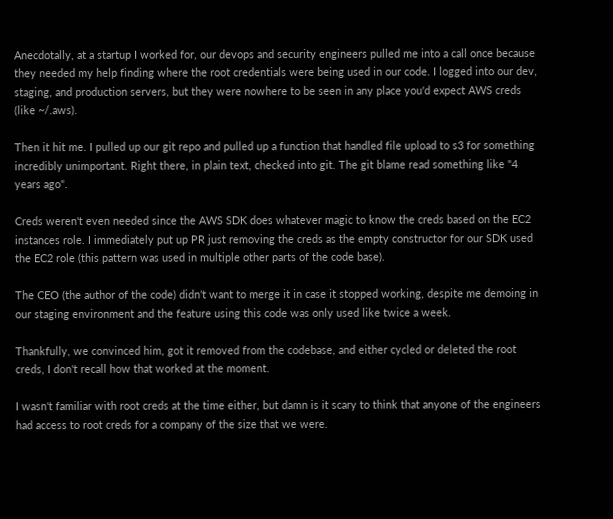Anecdotally, at a startup I worked for, our devops and security engineers pulled me into a call once because they needed my help finding where the root credentials were being used in our code. I logged into our dev, staging, and production servers, but they were nowhere to be seen in any place you'd expect AWS creds (like ~/.aws).

Then it hit me. I pulled up our git repo and pulled up a function that handled file upload to s3 for something incredibly unimportant. Right there, in plain text, checked into git. The git blame read something like "4 years ago".

Creds weren't even needed since the AWS SDK does whatever magic to know the creds based on the EC2 instances role. I immediately put up PR just removing the creds as the empty constructor for our SDK used the EC2 role (this pattern was used in multiple other parts of the code base).

The CEO (the author of the code) didn't want to merge it in case it stopped working, despite me demoing in our staging environment and the feature using this code was only used like twice a week.

Thankfully, we convinced him, got it removed from the codebase, and either cycled or deleted the root creds, I don't recall how that worked at the moment.

I wasn't familiar with root creds at the time either, but damn is it scary to think that anyone of the engineers had access to root creds for a company of the size that we were.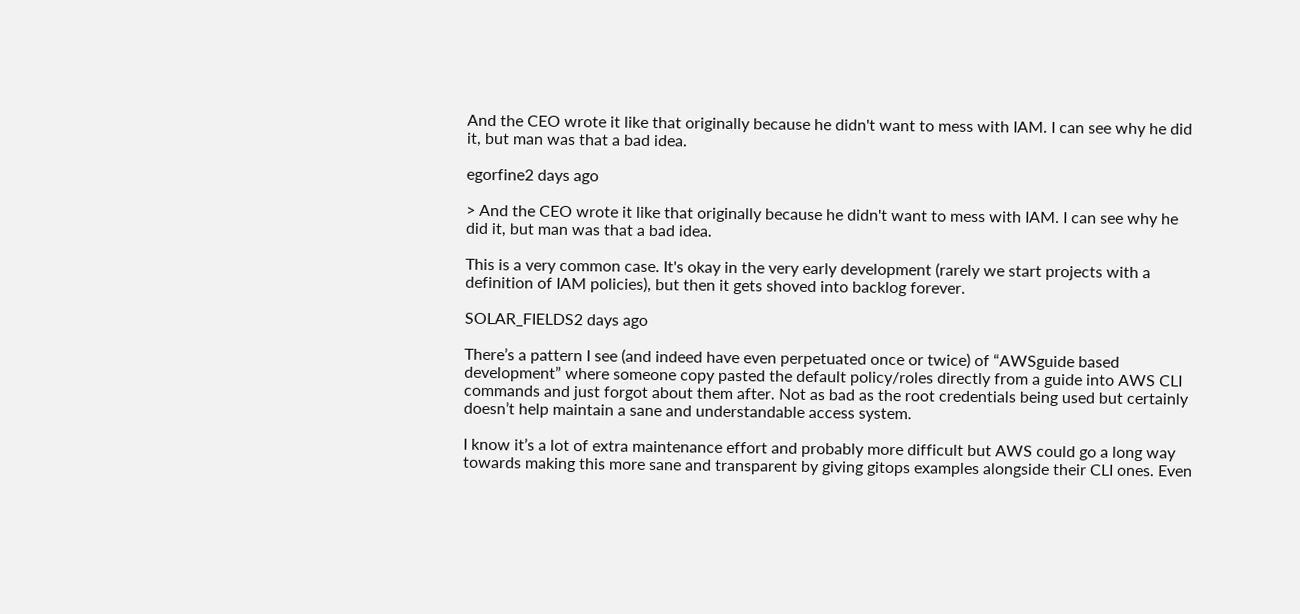And the CEO wrote it like that originally because he didn't want to mess with IAM. I can see why he did it, but man was that a bad idea.

egorfine2 days ago

> And the CEO wrote it like that originally because he didn't want to mess with IAM. I can see why he did it, but man was that a bad idea.

This is a very common case. It's okay in the very early development (rarely we start projects with a definition of IAM policies), but then it gets shoved into backlog forever.

SOLAR_FIELDS2 days ago

There’s a pattern I see (and indeed have even perpetuated once or twice) of “AWSguide based development” where someone copy pasted the default policy/roles directly from a guide into AWS CLI commands and just forgot about them after. Not as bad as the root credentials being used but certainly doesn’t help maintain a sane and understandable access system.

I know it’s a lot of extra maintenance effort and probably more difficult but AWS could go a long way towards making this more sane and transparent by giving gitops examples alongside their CLI ones. Even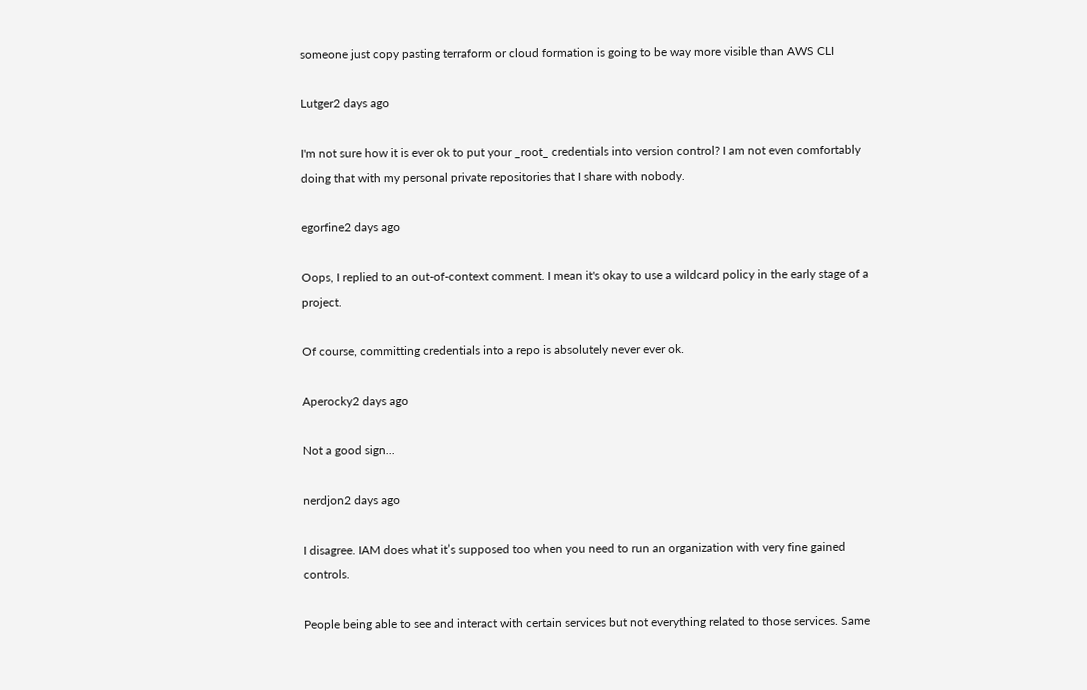someone just copy pasting terraform or cloud formation is going to be way more visible than AWS CLI

Lutger2 days ago

I'm not sure how it is ever ok to put your _root_ credentials into version control? I am not even comfortably doing that with my personal private repositories that I share with nobody.

egorfine2 days ago

Oops, I replied to an out-of-context comment. I mean it's okay to use a wildcard policy in the early stage of a project.

Of course, committing credentials into a repo is absolutely never ever ok.

Aperocky2 days ago

Not a good sign...

nerdjon2 days ago

I disagree. IAM does what it’s supposed too when you need to run an organization with very fine gained controls.

People being able to see and interact with certain services but not everything related to those services. Same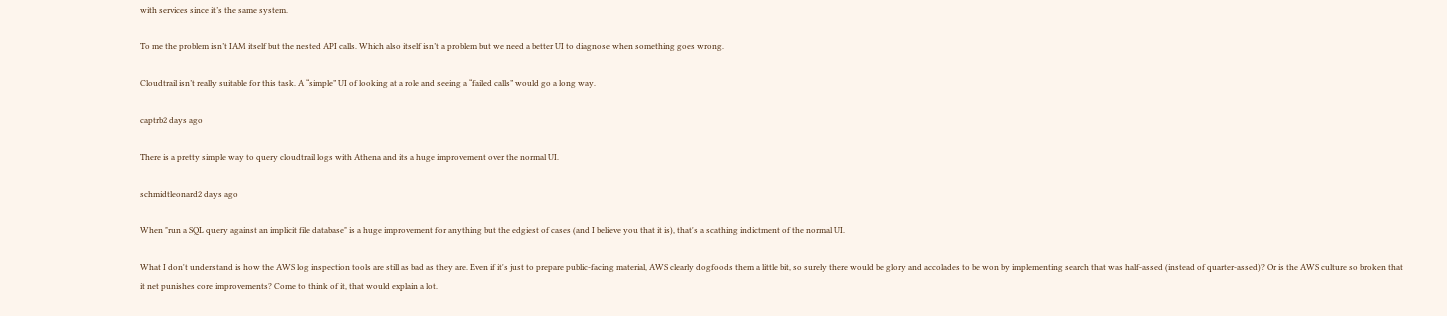with services since it’s the same system.

To me the problem isn’t IAM itself but the nested API calls. Which also itself isn’t a problem but we need a better UI to diagnose when something goes wrong.

Cloudtrail isn’t really suitable for this task. A “simple” UI of looking at a role and seeing a “failed calls” would go a long way.

captrb2 days ago

There is a pretty simple way to query cloudtrail logs with Athena and its a huge improvement over the normal UI.

schmidtleonard2 days ago

When "run a SQL query against an implicit file database" is a huge improvement for anything but the edgiest of cases (and I believe you that it is), that's a scathing indictment of the normal UI.

What I don't understand is how the AWS log inspection tools are still as bad as they are. Even if it's just to prepare public-facing material, AWS clearly dogfoods them a little bit, so surely there would be glory and accolades to be won by implementing search that was half-assed (instead of quarter-assed)? Or is the AWS culture so broken that it net punishes core improvements? Come to think of it, that would explain a lot.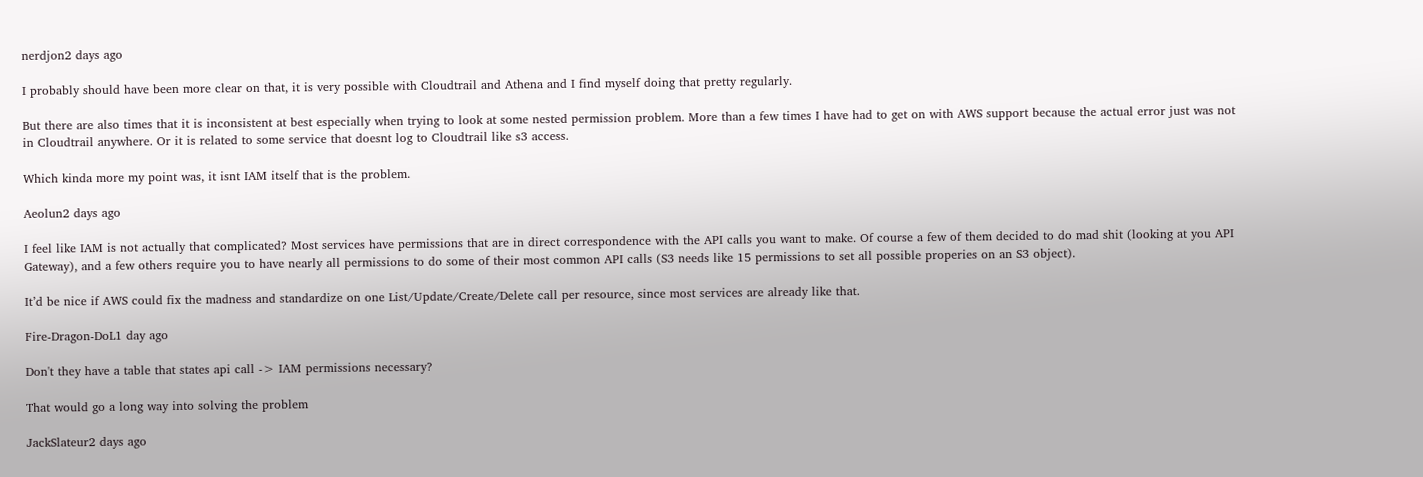nerdjon2 days ago

I probably should have been more clear on that, it is very possible with Cloudtrail and Athena and I find myself doing that pretty regularly.

But there are also times that it is inconsistent at best especially when trying to look at some nested permission problem. More than a few times I have had to get on with AWS support because the actual error just was not in Cloudtrail anywhere. Or it is related to some service that doesnt log to Cloudtrail like s3 access.

Which kinda more my point was, it isnt IAM itself that is the problem.

Aeolun2 days ago

I feel like IAM is not actually that complicated? Most services have permissions that are in direct correspondence with the API calls you want to make. Of course a few of them decided to do mad shit (looking at you API Gateway), and a few others require you to have nearly all permissions to do some of their most common API calls (S3 needs like 15 permissions to set all possible properies on an S3 object).

It’d be nice if AWS could fix the madness and standardize on one List/Update/Create/Delete call per resource, since most services are already like that.

Fire-Dragon-DoL1 day ago

Don't they have a table that states api call -> IAM permissions necessary?

That would go a long way into solving the problem

JackSlateur2 days ago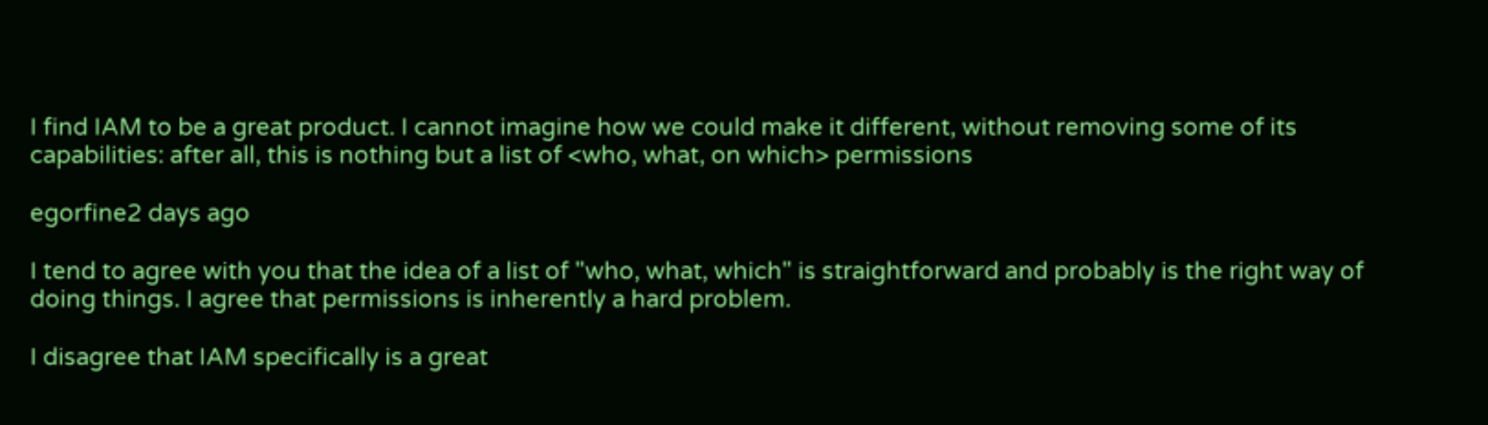I find IAM to be a great product. I cannot imagine how we could make it different, without removing some of its capabilities: after all, this is nothing but a list of <who, what, on which> permissions

egorfine2 days ago

I tend to agree with you that the idea of a list of "who, what, which" is straightforward and probably is the right way of doing things. I agree that permissions is inherently a hard problem.

I disagree that IAM specifically is a great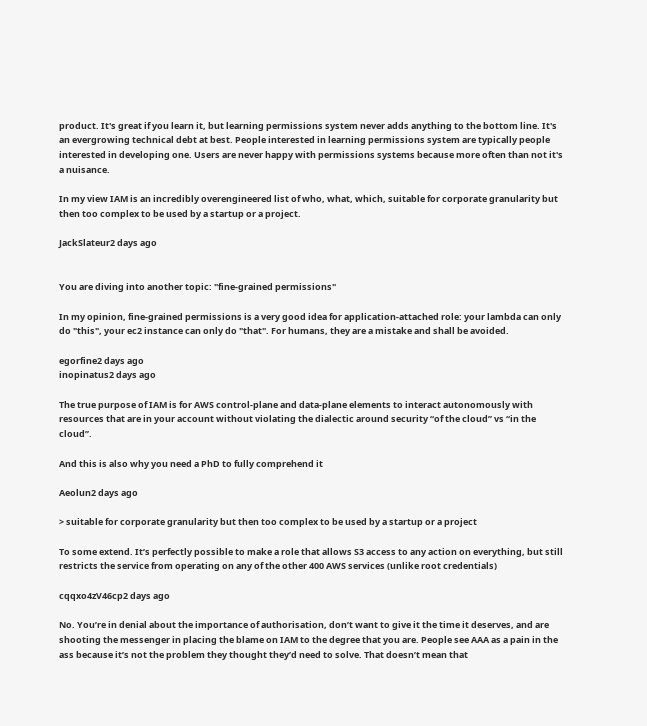product. It's great if you learn it, but learning permissions system never adds anything to the bottom line. It's an evergrowing technical debt at best. People interested in learning permissions system are typically people interested in developing one. Users are never happy with permissions systems because more often than not it's a nuisance.

In my view IAM is an incredibly overengineered list of who, what, which, suitable for corporate granularity but then too complex to be used by a startup or a project.

JackSlateur2 days ago


You are diving into another topic: "fine-grained permissions"

In my opinion, fine-grained permissions is a very good idea for application-attached role: your lambda can only do "this", your ec2 instance can only do "that". For humans, they are a mistake and shall be avoided.

egorfine2 days ago
inopinatus2 days ago

The true purpose of IAM is for AWS control-plane and data-plane elements to interact autonomously with resources that are in your account without violating the dialectic around security “of the cloud” vs “in the cloud”.

And this is also why you need a PhD to fully comprehend it

Aeolun2 days ago

> suitable for corporate granularity but then too complex to be used by a startup or a project

To some extend. It’s perfectly possible to make a role that allows S3 access to any action on everything, but still restricts the service from operating on any of the other 400 AWS services (unlike root credentials)

cqqxo4zV46cp2 days ago

No. You’re in denial about the importance of authorisation, don’t want to give it the time it deserves, and are shooting the messenger in placing the blame on IAM to the degree that you are. People see AAA as a pain in the ass because it’s not the problem they thought they’d need to solve. That doesn’t mean that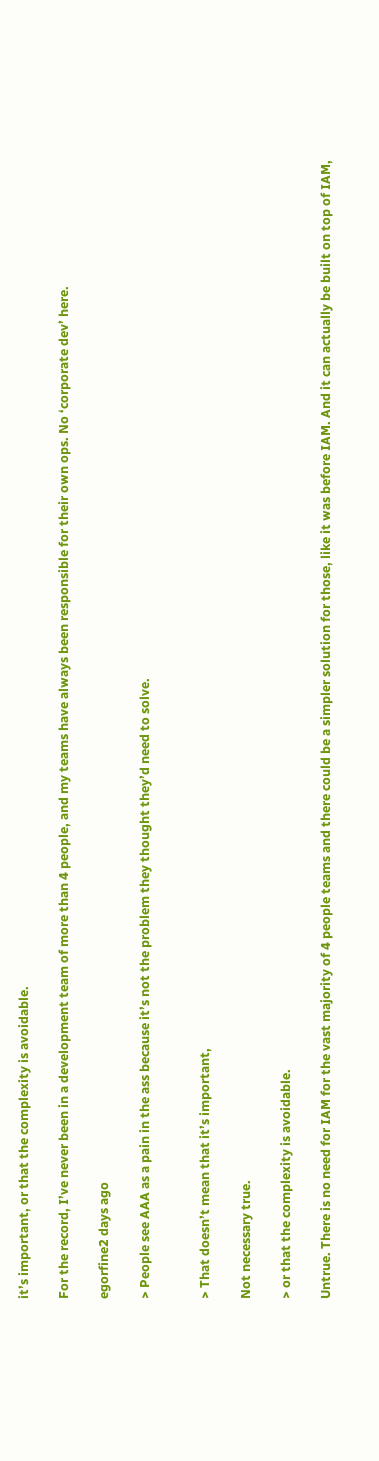it’s important, or that the complexity is avoidable.

For the record, I’ve never been in a development team of more than 4 people, and my teams have always been responsible for their own ops. No ‘corporate dev’ here.

egorfine2 days ago

> People see AAA as a pain in the ass because it’s not the problem they thought they’d need to solve.


> That doesn’t mean that it’s important,

Not necessary true.

> or that the complexity is avoidable.

Untrue. There is no need for IAM for the vast majority of 4 people teams and there could be a simpler solution for those, like it was before IAM. And it can actually be built on top of IAM,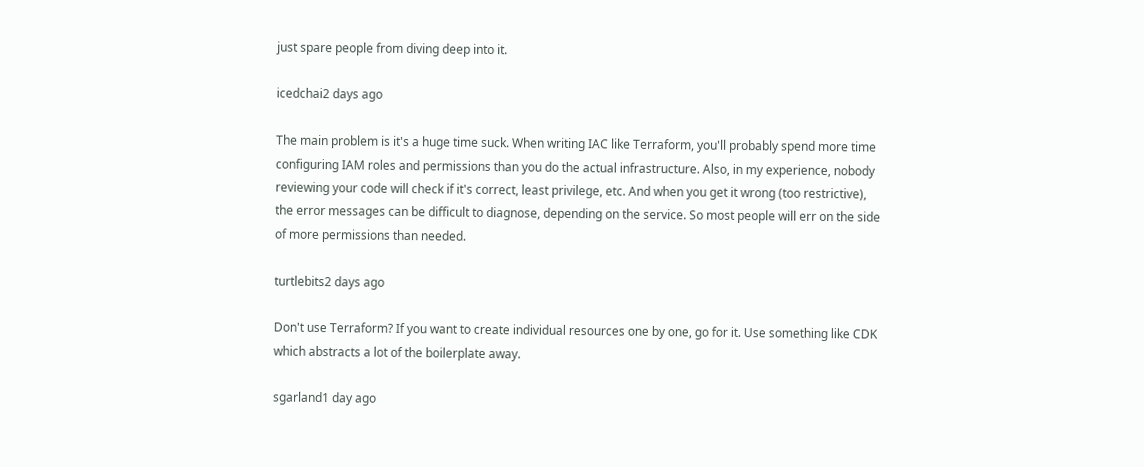just spare people from diving deep into it.

icedchai2 days ago

The main problem is it's a huge time suck. When writing IAC like Terraform, you'll probably spend more time configuring IAM roles and permissions than you do the actual infrastructure. Also, in my experience, nobody reviewing your code will check if it's correct, least privilege, etc. And when you get it wrong (too restrictive), the error messages can be difficult to diagnose, depending on the service. So most people will err on the side of more permissions than needed.

turtlebits2 days ago

Don't use Terraform? If you want to create individual resources one by one, go for it. Use something like CDK which abstracts a lot of the boilerplate away.

sgarland1 day ago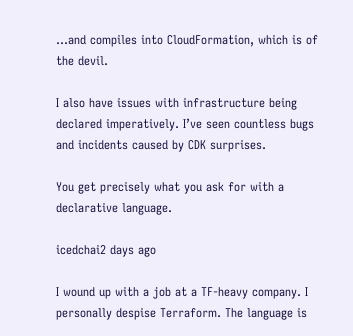…and compiles into CloudFormation, which is of the devil.

I also have issues with infrastructure being declared imperatively. I’ve seen countless bugs and incidents caused by CDK surprises.

You get precisely what you ask for with a declarative language.

icedchai2 days ago

I wound up with a job at a TF-heavy company. I personally despise Terraform. The language is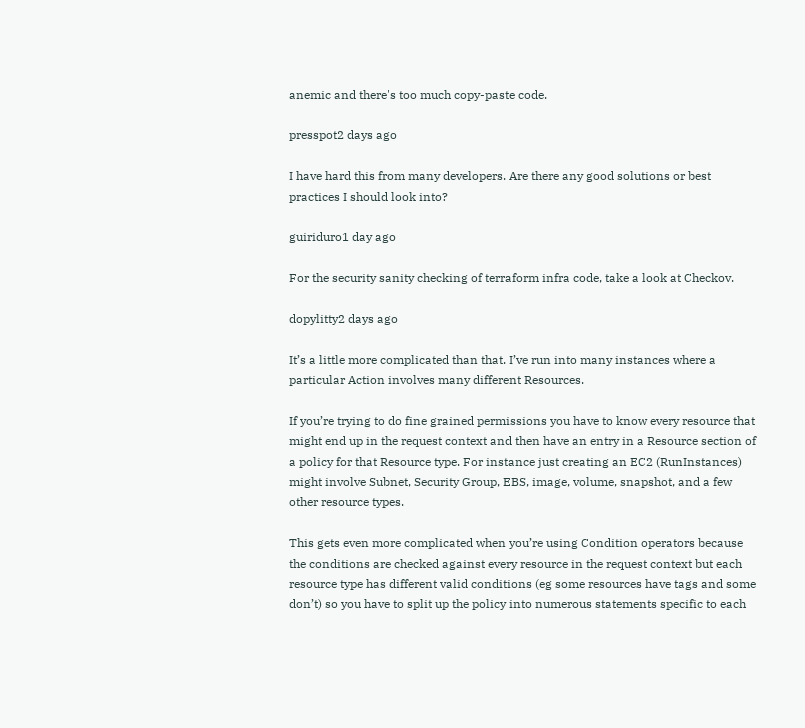anemic and there's too much copy-paste code.

presspot2 days ago

I have hard this from many developers. Are there any good solutions or best practices I should look into?

guiriduro1 day ago

For the security sanity checking of terraform infra code, take a look at Checkov.

dopylitty2 days ago

It’s a little more complicated than that. I’ve run into many instances where a particular Action involves many different Resources.

If you’re trying to do fine grained permissions you have to know every resource that might end up in the request context and then have an entry in a Resource section of a policy for that Resource type. For instance just creating an EC2 (RunInstances) might involve Subnet, Security Group, EBS, image, volume, snapshot, and a few other resource types.

This gets even more complicated when you’re using Condition operators because the conditions are checked against every resource in the request context but each resource type has different valid conditions (eg some resources have tags and some don’t) so you have to split up the policy into numerous statements specific to each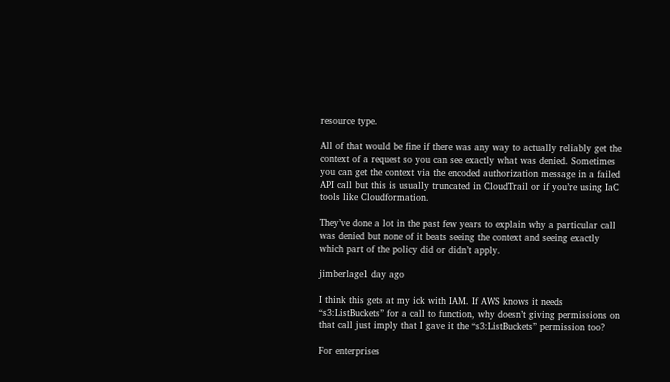resource type.

All of that would be fine if there was any way to actually reliably get the context of a request so you can see exactly what was denied. Sometimes you can get the context via the encoded authorization message in a failed API call but this is usually truncated in CloudTrail or if you’re using IaC tools like Cloudformation.

They’ve done a lot in the past few years to explain why a particular call was denied but none of it beats seeing the context and seeing exactly which part of the policy did or didn’t apply.

jimberlage1 day ago

I think this gets at my ick with IAM. If AWS knows it needs “s3:ListBuckets” for a call to function, why doesn’t giving permissions on that call just imply that I gave it the “s3:ListBuckets” permission too?

For enterprises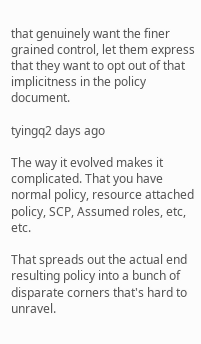that genuinely want the finer grained control, let them express that they want to opt out of that implicitness in the policy document.

tyingq2 days ago

The way it evolved makes it complicated. That you have normal policy, resource attached policy, SCP, Assumed roles, etc, etc.

That spreads out the actual end resulting policy into a bunch of disparate corners that's hard to unravel.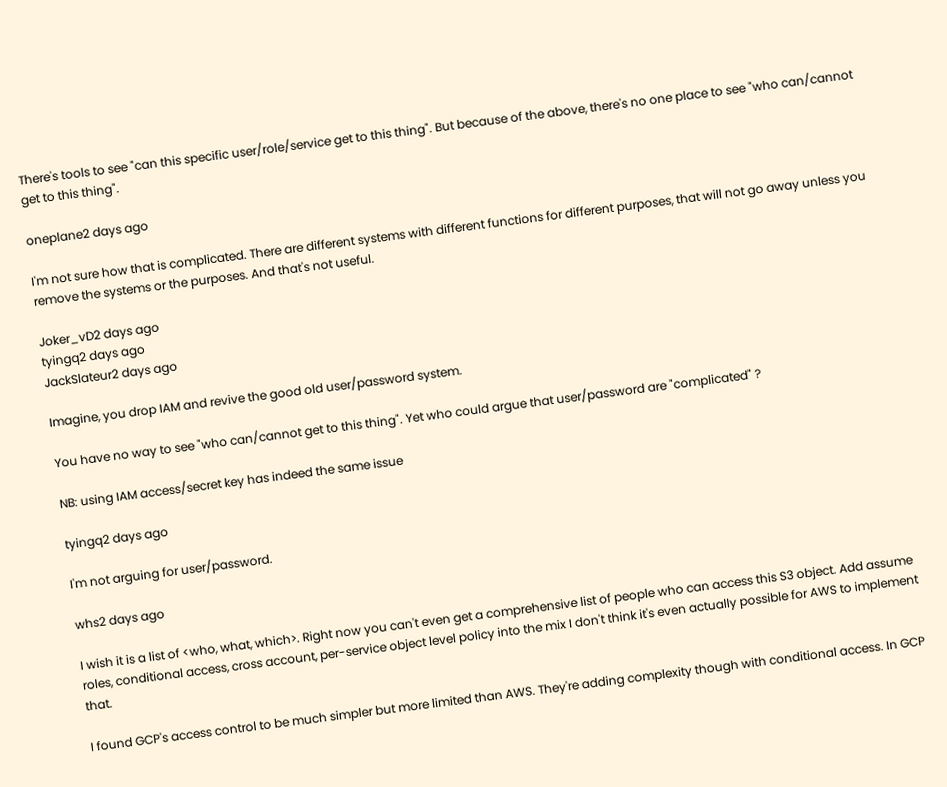There's tools to see "can this specific user/role/service get to this thing". But because of the above, there's no one place to see "who can/cannot get to this thing".

oneplane2 days ago

I'm not sure how that is complicated. There are different systems with different functions for different purposes, that will not go away unless you remove the systems or the purposes. And that's not useful.

Joker_vD2 days ago
tyingq2 days ago
JackSlateur2 days ago

Imagine, you drop IAM and revive the good old user/password system.

You have no way to see "who can/cannot get to this thing". Yet who could argue that user/password are "complicated" ?

NB: using IAM access/secret key has indeed the same issue

tyingq2 days ago

I'm not arguing for user/password.

whs2 days ago

I wish it is a list of <who, what, which>. Right now you can't even get a comprehensive list of people who can access this S3 object. Add assume roles, conditional access, cross account, per-service object level policy into the mix I don't think it's even actually possible for AWS to implement that.

I found GCP's access control to be much simpler but more limited than AWS. They're adding complexity though with conditional access. In GCP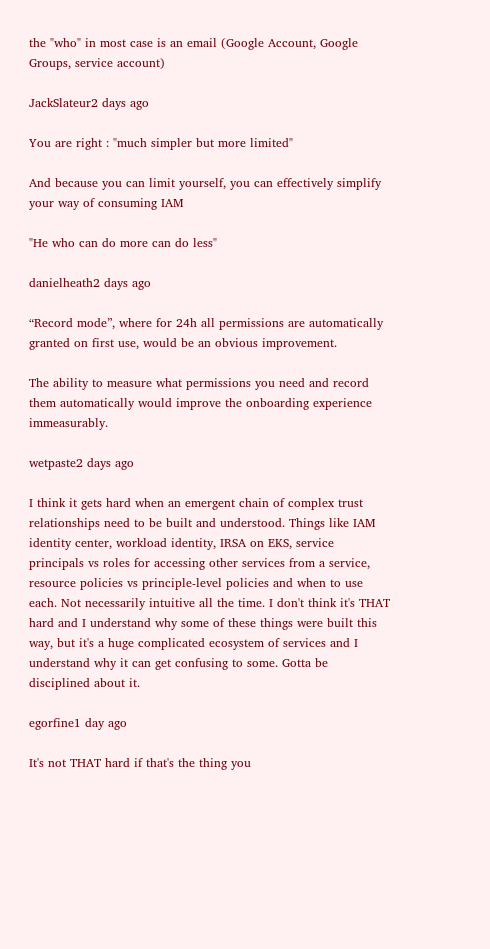the "who" in most case is an email (Google Account, Google Groups, service account)

JackSlateur2 days ago

You are right : "much simpler but more limited"

And because you can limit yourself, you can effectively simplify your way of consuming IAM

"He who can do more can do less"

danielheath2 days ago

“Record mode”, where for 24h all permissions are automatically granted on first use, would be an obvious improvement.

The ability to measure what permissions you need and record them automatically would improve the onboarding experience immeasurably.

wetpaste2 days ago

I think it gets hard when an emergent chain of complex trust relationships need to be built and understood. Things like IAM identity center, workload identity, IRSA on EKS, service principals vs roles for accessing other services from a service, resource policies vs principle-level policies and when to use each. Not necessarily intuitive all the time. I don't think it's THAT hard and I understand why some of these things were built this way, but it's a huge complicated ecosystem of services and I understand why it can get confusing to some. Gotta be disciplined about it.

egorfine1 day ago

It's not THAT hard if that's the thing you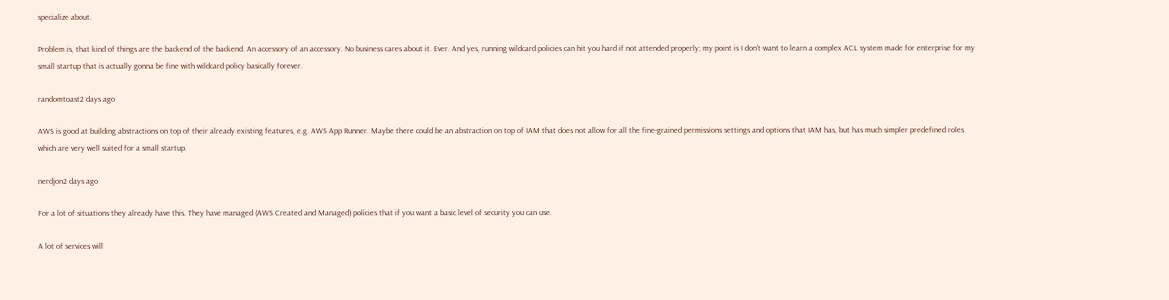specialize about.

Problem is, that kind of things are the backend of the backend. An accessory of an accessory. No business cares about it. Ever. And yes, running wildcard policies can hit you hard if not attended properly; my point is I don't want to learn a complex ACL system made for enterprise for my small startup that is actually gonna be fine with wildcard policy basically forever.

randomtoast2 days ago

AWS is good at building abstractions on top of their already existing features, e.g. AWS App Runner. Maybe there could be an abstraction on top of IAM that does not allow for all the fine-grained permissions settings and options that IAM has, but has much simpler predefined roles which are very well suited for a small startup.

nerdjon2 days ago

For a lot of situations they already have this. They have managed (AWS Created and Managed) policies that if you want a basic level of security you can use.

A lot of services will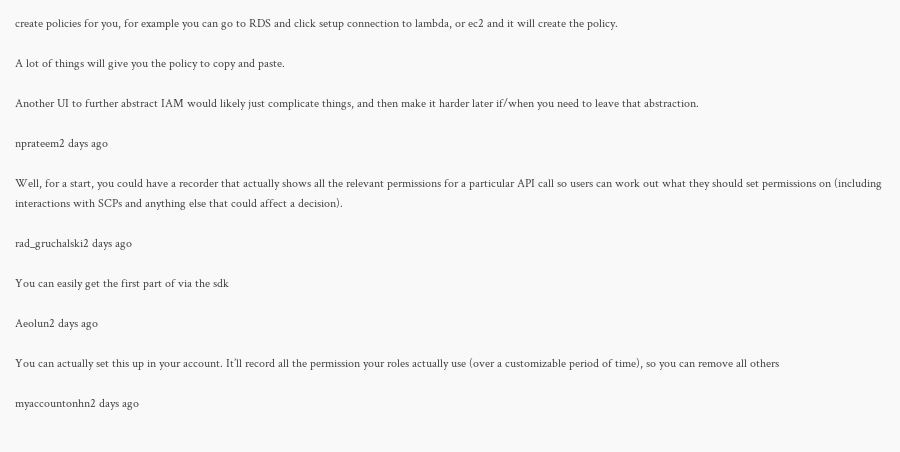create policies for you, for example you can go to RDS and click setup connection to lambda, or ec2 and it will create the policy.

A lot of things will give you the policy to copy and paste.

Another UI to further abstract IAM would likely just complicate things, and then make it harder later if/when you need to leave that abstraction.

nprateem2 days ago

Well, for a start, you could have a recorder that actually shows all the relevant permissions for a particular API call so users can work out what they should set permissions on (including interactions with SCPs and anything else that could affect a decision).

rad_gruchalski2 days ago

You can easily get the first part of via the sdk

Aeolun2 days ago

You can actually set this up in your account. It’ll record all the permission your roles actually use (over a customizable period of time), so you can remove all others

myaccountonhn2 days ago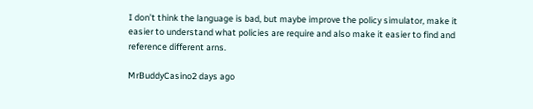I don’t think the language is bad, but maybe improve the policy simulator, make it easier to understand what policies are require and also make it easier to find and reference different arns.

MrBuddyCasino2 days ago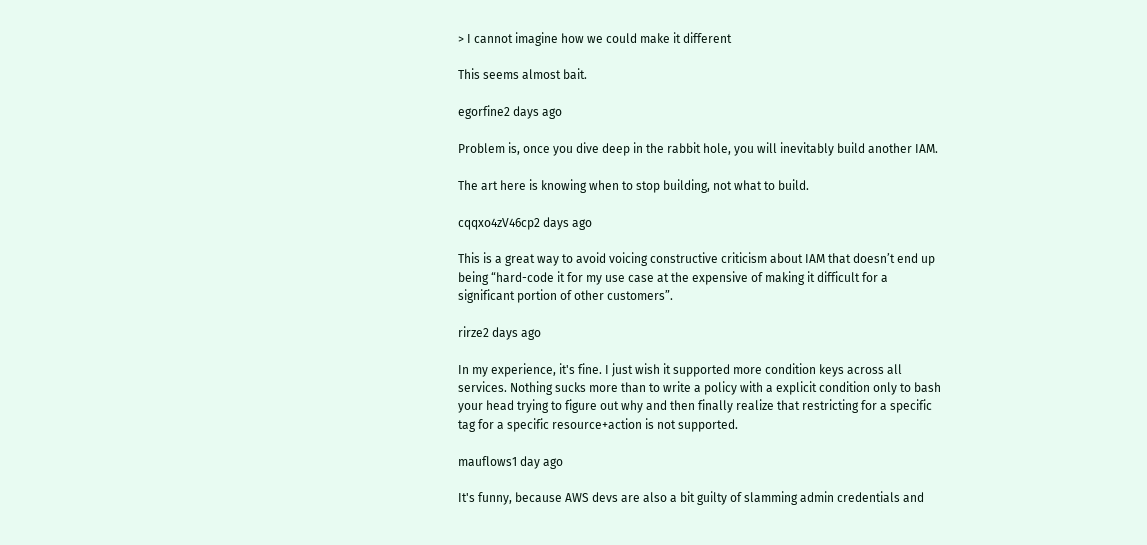> I cannot imagine how we could make it different

This seems almost bait.

egorfine2 days ago

Problem is, once you dive deep in the rabbit hole, you will inevitably build another IAM.

The art here is knowing when to stop building, not what to build.

cqqxo4zV46cp2 days ago

This is a great way to avoid voicing constructive criticism about IAM that doesn’t end up being “hard-code it for my use case at the expensive of making it difficult for a significant portion of other customers”.

rirze2 days ago

In my experience, it's fine. I just wish it supported more condition keys across all services. Nothing sucks more than to write a policy with a explicit condition only to bash your head trying to figure out why and then finally realize that restricting for a specific tag for a specific resource+action is not supported.

mauflows1 day ago

It's funny, because AWS devs are also a bit guilty of slamming admin credentials and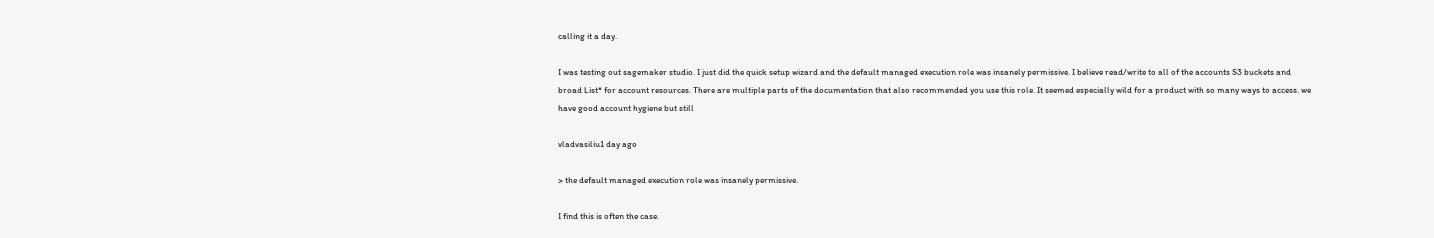calling it a day.

I was testing out sagemaker studio. I just did the quick setup wizard and the default managed execution role was insanely permissive. I believe read/write to all of the accounts S3 buckets and broad List* for account resources. There are multiple parts of the documentation that also recommended you use this role. It seemed especially wild for a product with so many ways to access. we have good account hygiene but still

vladvasiliu1 day ago

> the default managed execution role was insanely permissive.

I find this is often the case.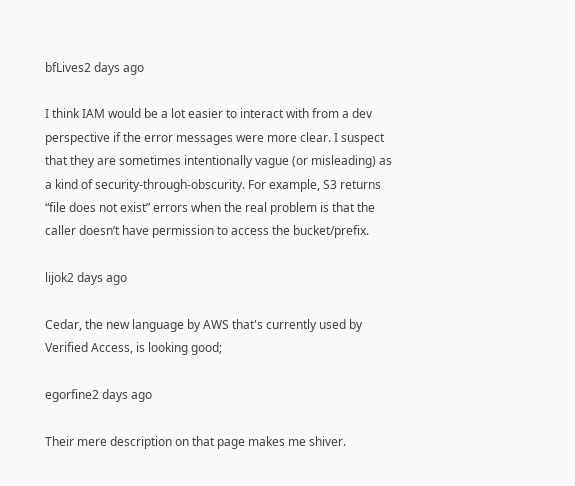bfLives2 days ago

I think IAM would be a lot easier to interact with from a dev perspective if the error messages were more clear. I suspect that they are sometimes intentionally vague (or misleading) as a kind of security-through-obscurity. For example, S3 returns “file does not exist” errors when the real problem is that the caller doesn’t have permission to access the bucket/prefix.

lijok2 days ago

Cedar, the new language by AWS that's currently used by Verified Access, is looking good;

egorfine2 days ago

Their mere description on that page makes me shiver.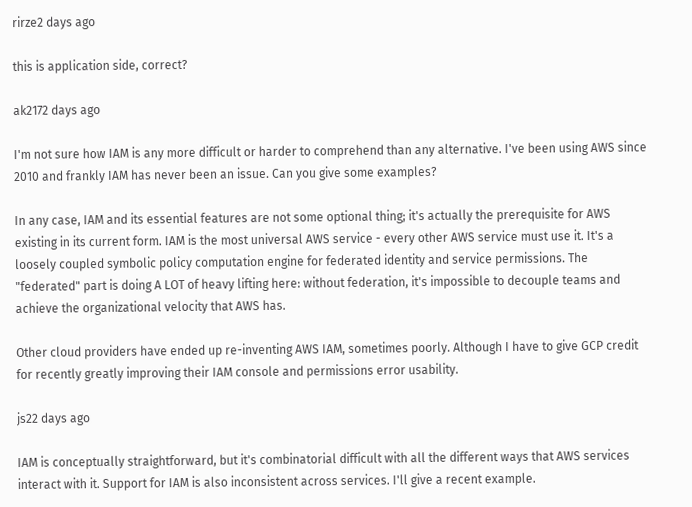rirze2 days ago

this is application side, correct?

ak2172 days ago

I'm not sure how IAM is any more difficult or harder to comprehend than any alternative. I've been using AWS since 2010 and frankly IAM has never been an issue. Can you give some examples?

In any case, IAM and its essential features are not some optional thing; it's actually the prerequisite for AWS existing in its current form. IAM is the most universal AWS service - every other AWS service must use it. It's a loosely coupled symbolic policy computation engine for federated identity and service permissions. The "federated" part is doing A LOT of heavy lifting here: without federation, it's impossible to decouple teams and achieve the organizational velocity that AWS has.

Other cloud providers have ended up re-inventing AWS IAM, sometimes poorly. Although I have to give GCP credit for recently greatly improving their IAM console and permissions error usability.

js22 days ago

IAM is conceptually straightforward, but it's combinatorial difficult with all the different ways that AWS services interact with it. Support for IAM is also inconsistent across services. I'll give a recent example.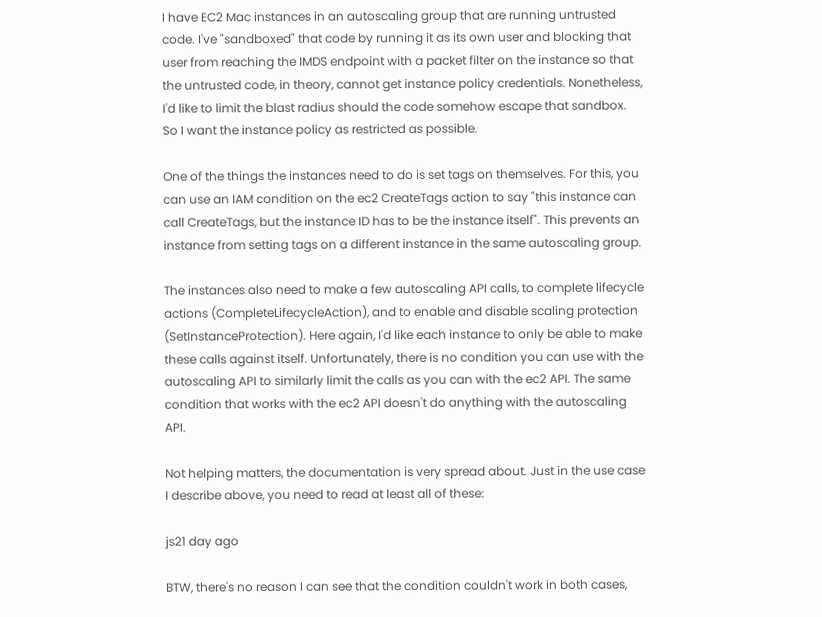I have EC2 Mac instances in an autoscaling group that are running untrusted code. I've "sandboxed" that code by running it as its own user and blocking that user from reaching the IMDS endpoint with a packet filter on the instance so that the untrusted code, in theory, cannot get instance policy credentials. Nonetheless, I'd like to limit the blast radius should the code somehow escape that sandbox. So I want the instance policy as restricted as possible.

One of the things the instances need to do is set tags on themselves. For this, you can use an IAM condition on the ec2 CreateTags action to say "this instance can call CreateTags, but the instance ID has to be the instance itself". This prevents an instance from setting tags on a different instance in the same autoscaling group.

The instances also need to make a few autoscaling API calls, to complete lifecycle actions (CompleteLifecycleAction), and to enable and disable scaling protection (SetInstanceProtection). Here again, I'd like each instance to only be able to make these calls against itself. Unfortunately, there is no condition you can use with the autoscaling API to similarly limit the calls as you can with the ec2 API. The same condition that works with the ec2 API doesn't do anything with the autoscaling API.

Not helping matters, the documentation is very spread about. Just in the use case I describe above, you need to read at least all of these:

js21 day ago

BTW, there's no reason I can see that the condition couldn't work in both cases,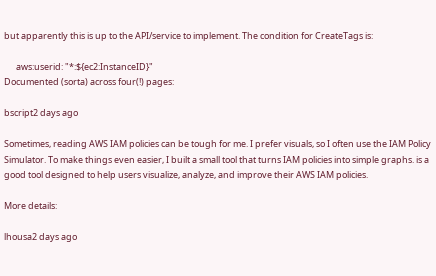but apparently this is up to the API/service to implement. The condition for CreateTags is:

      aws:userid: "*:${ec2:InstanceID}"
Documented (sorta) across four(!) pages:

bscript2 days ago

Sometimes, reading AWS IAM policies can be tough for me. I prefer visuals, so I often use the IAM Policy Simulator. To make things even easier, I built a small tool that turns IAM policies into simple graphs. is a good tool designed to help users visualize, analyze, and improve their AWS IAM policies.

More details:

lhousa2 days ago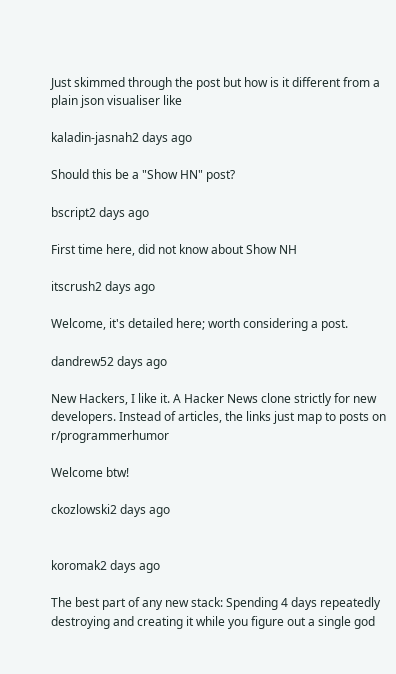Just skimmed through the post but how is it different from a plain json visualiser like

kaladin-jasnah2 days ago

Should this be a "Show HN" post?

bscript2 days ago

First time here, did not know about Show NH

itscrush2 days ago

Welcome, it's detailed here; worth considering a post.

dandrew52 days ago

New Hackers, I like it. A Hacker News clone strictly for new developers. Instead of articles, the links just map to posts on r/programmerhumor

Welcome btw!

ckozlowski2 days ago


koromak2 days ago

The best part of any new stack: Spending 4 days repeatedly destroying and creating it while you figure out a single god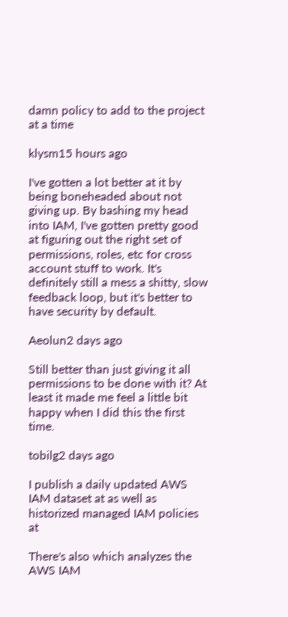damn policy to add to the project at a time

klysm15 hours ago

I've gotten a lot better at it by being boneheaded about not giving up. By bashing my head into IAM, I've gotten pretty good at figuring out the right set of permissions, roles, etc for cross account stuff to work. It's definitely still a mess a shitty, slow feedback loop, but it's better to have security by default.

Aeolun2 days ago

Still better than just giving it all permissions to be done with it? At least it made me feel a little bit happy when I did this the first time.

tobilg2 days ago

I publish a daily updated AWS IAM dataset at as well as historized managed IAM policies at

There's also which analyzes the AWS IAM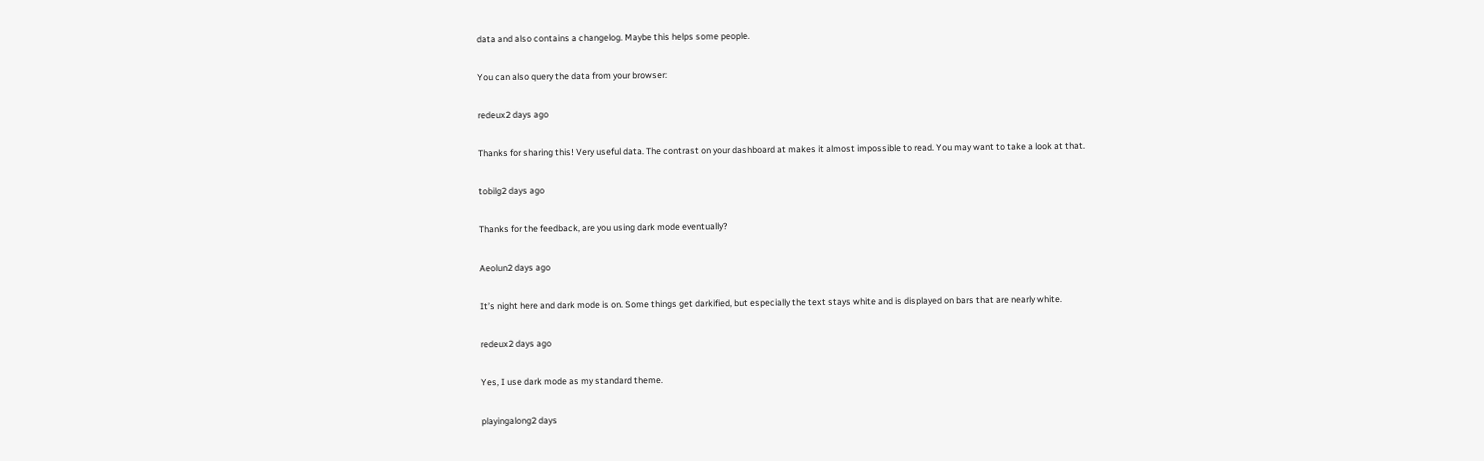data and also contains a changelog. Maybe this helps some people.

You can also query the data from your browser:

redeux2 days ago

Thanks for sharing this! Very useful data. The contrast on your dashboard at makes it almost impossible to read. You may want to take a look at that.

tobilg2 days ago

Thanks for the feedback, are you using dark mode eventually?

Aeolun2 days ago

It’s night here and dark mode is on. Some things get darkified, but especially the text stays white and is displayed on bars that are nearly white.

redeux2 days ago

Yes, I use dark mode as my standard theme.

playingalong2 days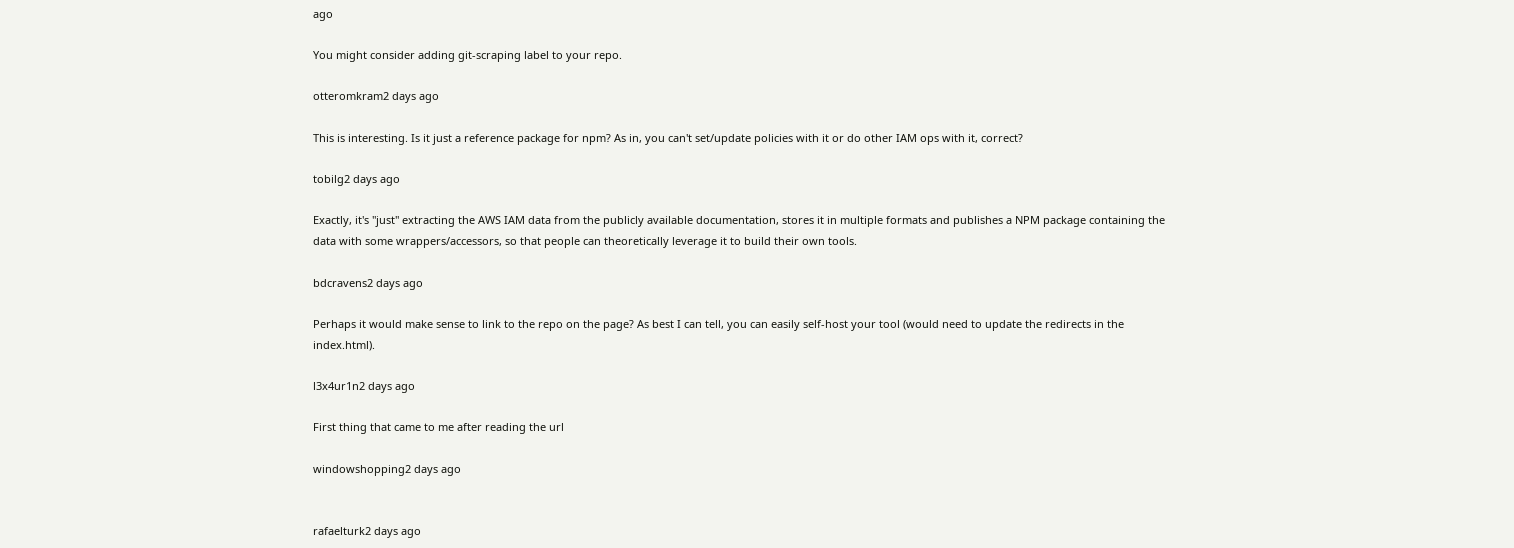ago

You might consider adding git-scraping label to your repo.

otteromkram2 days ago

This is interesting. Is it just a reference package for npm? As in, you can't set/update policies with it or do other IAM ops with it, correct?

tobilg2 days ago

Exactly, it's "just" extracting the AWS IAM data from the publicly available documentation, stores it in multiple formats and publishes a NPM package containing the data with some wrappers/accessors, so that people can theoretically leverage it to build their own tools.

bdcravens2 days ago

Perhaps it would make sense to link to the repo on the page? As best I can tell, you can easily self-host your tool (would need to update the redirects in the index.html).

l3x4ur1n2 days ago

First thing that came to me after reading the url

windowshopping2 days ago


rafaelturk2 days ago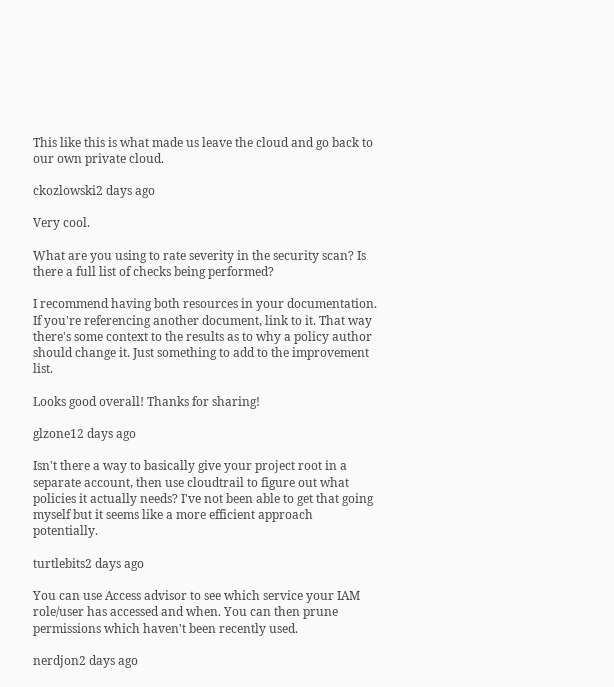This like this is what made us leave the cloud and go back to our own private cloud.

ckozlowski2 days ago

Very cool.

What are you using to rate severity in the security scan? Is there a full list of checks being performed?

I recommend having both resources in your documentation. If you're referencing another document, link to it. That way there's some context to the results as to why a policy author should change it. Just something to add to the improvement list.

Looks good overall! Thanks for sharing!

glzone12 days ago

Isn't there a way to basically give your project root in a separate account, then use cloudtrail to figure out what policies it actually needs? I've not been able to get that going myself but it seems like a more efficient approach potentially.

turtlebits2 days ago

You can use Access advisor to see which service your IAM role/user has accessed and when. You can then prune permissions which haven't been recently used.

nerdjon2 days ago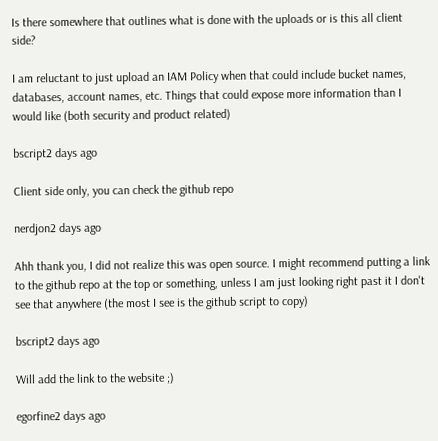Is there somewhere that outlines what is done with the uploads or is this all client side?

I am reluctant to just upload an IAM Policy when that could include bucket names, databases, account names, etc. Things that could expose more information than I would like (both security and product related)

bscript2 days ago

Client side only, you can check the github repo

nerdjon2 days ago

Ahh thank you, I did not realize this was open source. I might recommend putting a link to the github repo at the top or something, unless I am just looking right past it I don't see that anywhere (the most I see is the github script to copy)

bscript2 days ago

Will add the link to the website ;)

egorfine2 days ago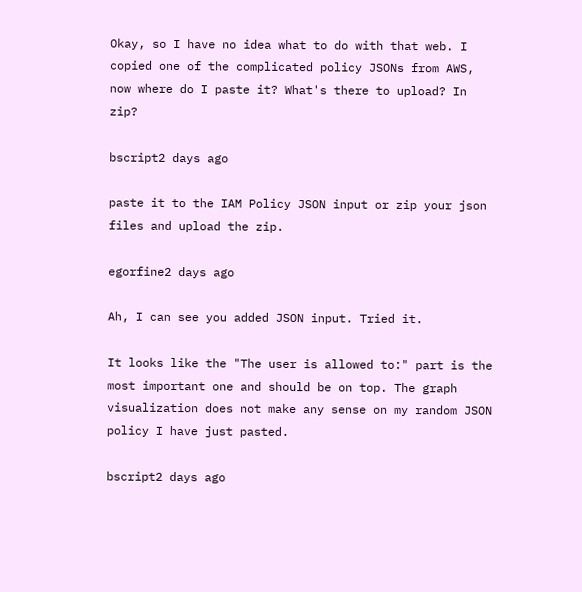Okay, so I have no idea what to do with that web. I copied one of the complicated policy JSONs from AWS, now where do I paste it? What's there to upload? In zip?

bscript2 days ago

paste it to the IAM Policy JSON input or zip your json files and upload the zip.

egorfine2 days ago

Ah, I can see you added JSON input. Tried it.

It looks like the "The user is allowed to:" part is the most important one and should be on top. The graph visualization does not make any sense on my random JSON policy I have just pasted.

bscript2 days ago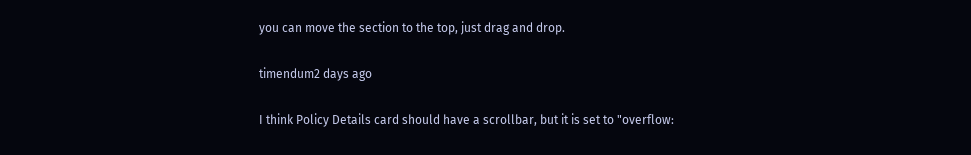you can move the section to the top, just drag and drop.

timendum2 days ago

I think Policy Details card should have a scrollbar, but it is set to "overflow: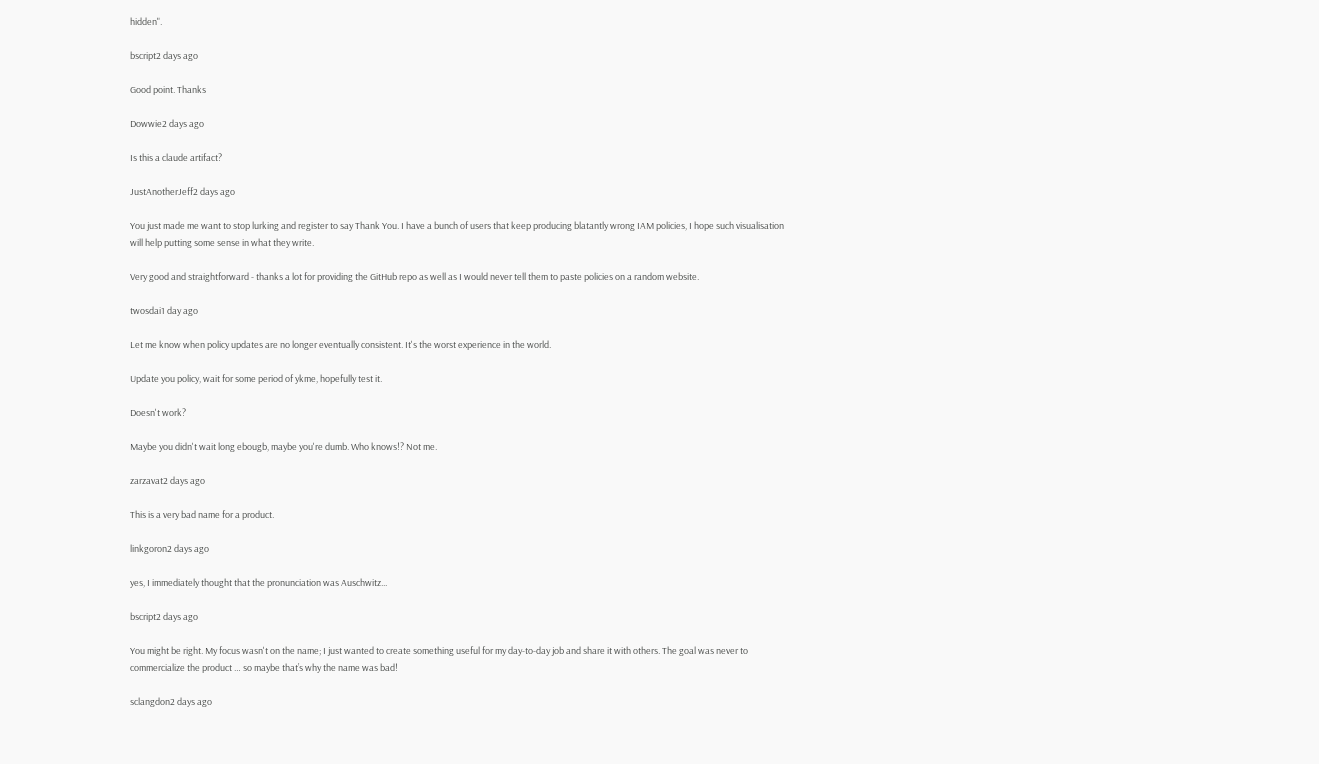hidden".

bscript2 days ago

Good point. Thanks

Dowwie2 days ago

Is this a claude artifact?

JustAnotherJeff2 days ago

You just made me want to stop lurking and register to say Thank You. I have a bunch of users that keep producing blatantly wrong IAM policies, I hope such visualisation will help putting some sense in what they write.

Very good and straightforward - thanks a lot for providing the GitHub repo as well as I would never tell them to paste policies on a random website.

twosdai1 day ago

Let me know when policy updates are no longer eventually consistent. It's the worst experience in the world.

Update you policy, wait for some period of ykme, hopefully test it.

Doesn't work?

Maybe you didn't wait long ebougb, maybe you're dumb. Who knows!? Not me.

zarzavat2 days ago

This is a very bad name for a product.

linkgoron2 days ago

yes, I immediately thought that the pronunciation was Auschwitz...

bscript2 days ago

You might be right. My focus wasn't on the name; I just wanted to create something useful for my day-to-day job and share it with others. The goal was never to commercialize the product … so maybe that’s why the name was bad!

sclangdon2 days ago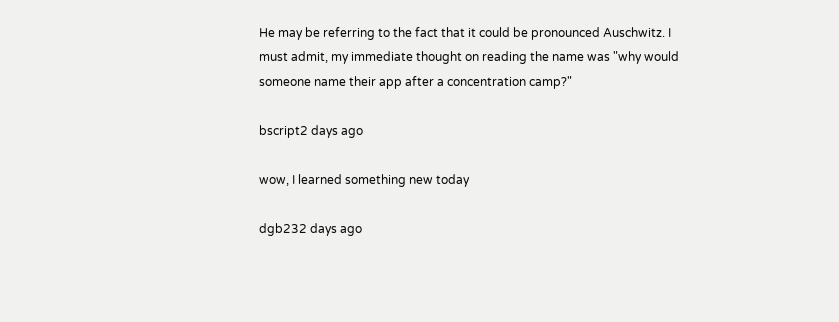He may be referring to the fact that it could be pronounced Auschwitz. I must admit, my immediate thought on reading the name was "why would someone name their app after a concentration camp?"

bscript2 days ago

wow, I learned something new today

dgb232 days ago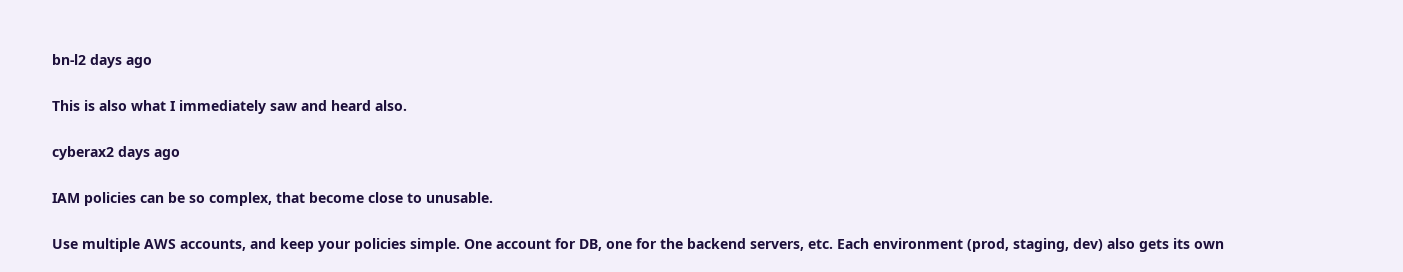bn-l2 days ago

This is also what I immediately saw and heard also.

cyberax2 days ago

IAM policies can be so complex, that become close to unusable.

Use multiple AWS accounts, and keep your policies simple. One account for DB, one for the backend servers, etc. Each environment (prod, staging, dev) also gets its own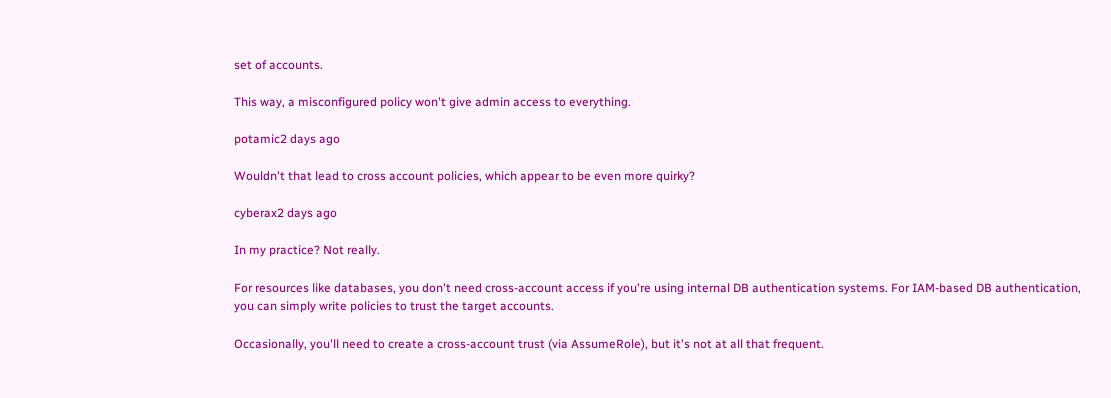set of accounts.

This way, a misconfigured policy won't give admin access to everything.

potamic2 days ago

Wouldn't that lead to cross account policies, which appear to be even more quirky?

cyberax2 days ago

In my practice? Not really.

For resources like databases, you don't need cross-account access if you're using internal DB authentication systems. For IAM-based DB authentication, you can simply write policies to trust the target accounts.

Occasionally, you'll need to create a cross-account trust (via AssumeRole), but it's not at all that frequent.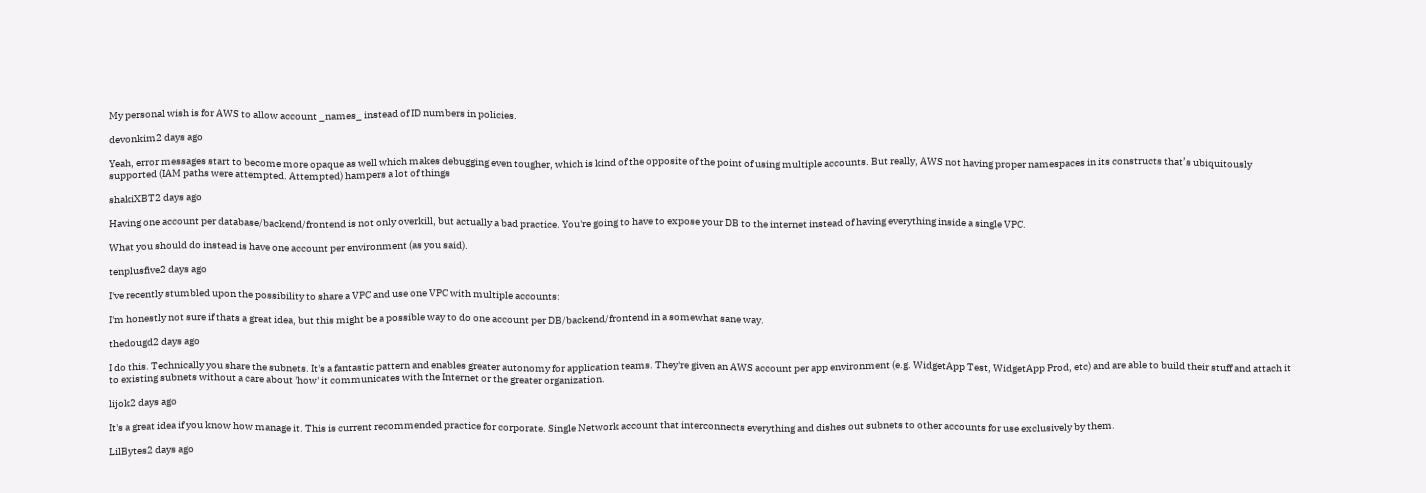My personal wish is for AWS to allow account _names_ instead of ID numbers in policies.

devonkim2 days ago

Yeah, error messages start to become more opaque as well which makes debugging even tougher, which is kind of the opposite of the point of using multiple accounts. But really, AWS not having proper namespaces in its constructs that’s ubiquitously supported (IAM paths were attempted. Attempted) hampers a lot of things

shakiXBT2 days ago

Having one account per database/backend/frontend is not only overkill, but actually a bad practice. You're going to have to expose your DB to the internet instead of having everything inside a single VPC.

What you should do instead is have one account per environment (as you said).

tenplusfive2 days ago

I've recently stumbled upon the possibility to share a VPC and use one VPC with multiple accounts:

I'm honestly not sure if thats a great idea, but this might be a possible way to do one account per DB/backend/frontend in a somewhat sane way.

thedougd2 days ago

I do this. Technically you share the subnets. It's a fantastic pattern and enables greater autonomy for application teams. They're given an AWS account per app environment (e.g. WidgetApp Test, WidgetApp Prod, etc) and are able to build their stuff and attach it to existing subnets without a care about 'how' it communicates with the Internet or the greater organization.

lijok2 days ago

It's a great idea if you know how manage it. This is current recommended practice for corporate. Single Network account that interconnects everything and dishes out subnets to other accounts for use exclusively by them.

LilBytes2 days ago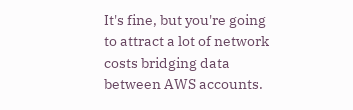It's fine, but you're going to attract a lot of network costs bridging data between AWS accounts.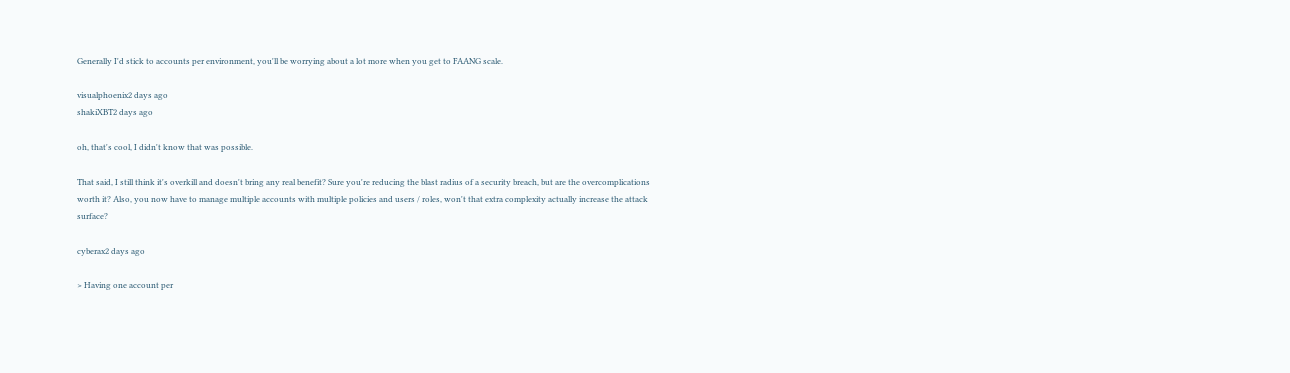Generally I'd stick to accounts per environment, you'll be worrying about a lot more when you get to FAANG scale.

visualphoenix2 days ago
shakiXBT2 days ago

oh, that's cool, I didn't know that was possible.

That said, I still think it's overkill and doesn't bring any real benefit? Sure you're reducing the blast radius of a security breach, but are the overcomplications worth it? Also, you now have to manage multiple accounts with multiple policies and users / roles, won't that extra complexity actually increase the attack surface?

cyberax2 days ago

> Having one account per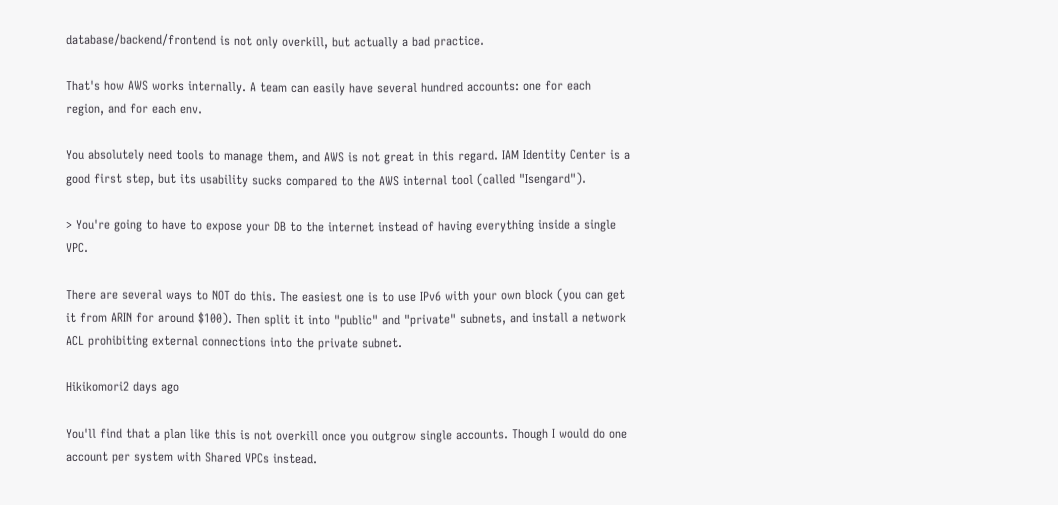database/backend/frontend is not only overkill, but actually a bad practice.

That's how AWS works internally. A team can easily have several hundred accounts: one for each region, and for each env.

You absolutely need tools to manage them, and AWS is not great in this regard. IAM Identity Center is a good first step, but its usability sucks compared to the AWS internal tool (called "Isengard").

> You're going to have to expose your DB to the internet instead of having everything inside a single VPC.

There are several ways to NOT do this. The easiest one is to use IPv6 with your own block (you can get it from ARIN for around $100). Then split it into "public" and "private" subnets, and install a network ACL prohibiting external connections into the private subnet.

Hikikomori2 days ago

You'll find that a plan like this is not overkill once you outgrow single accounts. Though I would do one account per system with Shared VPCs instead.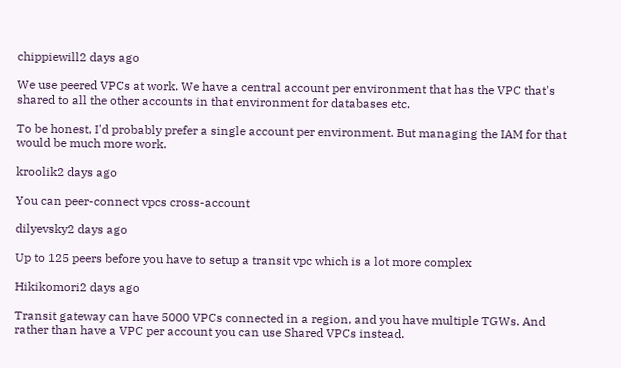chippiewill2 days ago

We use peered VPCs at work. We have a central account per environment that has the VPC that's shared to all the other accounts in that environment for databases etc.

To be honest, I'd probably prefer a single account per environment. But managing the IAM for that would be much more work.

kroolik2 days ago

You can peer-connect vpcs cross-account

dilyevsky2 days ago

Up to 125 peers before you have to setup a transit vpc which is a lot more complex

Hikikomori2 days ago

Transit gateway can have 5000 VPCs connected in a region, and you have multiple TGWs. And rather than have a VPC per account you can use Shared VPCs instead.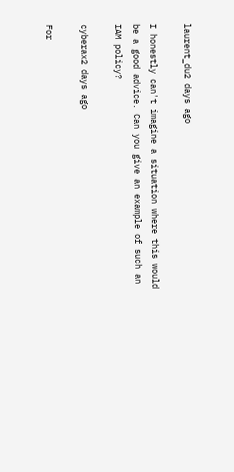laurent_du2 days ago

I honestly can't imagine a situation where this would be a good advice. Can you give an example of such an IAM policy?

cyberax2 days ago

For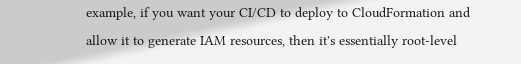example, if you want your CI/CD to deploy to CloudFormation and allow it to generate IAM resources, then it's essentially root-level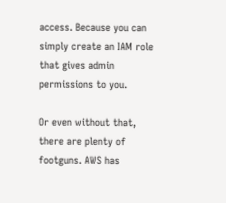access. Because you can simply create an IAM role that gives admin permissions to you.

Or even without that, there are plenty of footguns. AWS has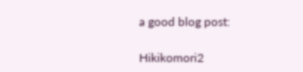a good blog post:

Hikikomori2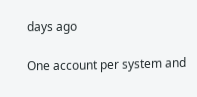days ago

One account per system and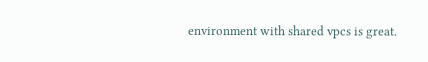environment with shared vpcs is great.